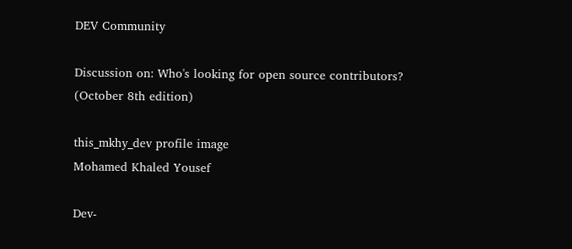DEV Community

Discussion on: Who's looking for open source contributors? (October 8th edition)

this_mkhy_dev profile image
Mohamed Khaled Yousef

Dev-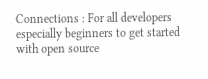Connections : For all developers especially beginners to get started with open source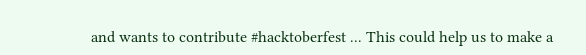and wants to contribute #hacktoberfest ... This could help us to make a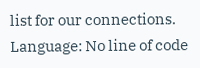list for our connections.
Language: No line of code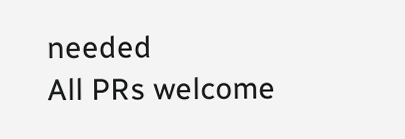needed
All PRs welcome